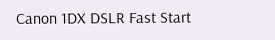Canon 1DX DSLR Fast Start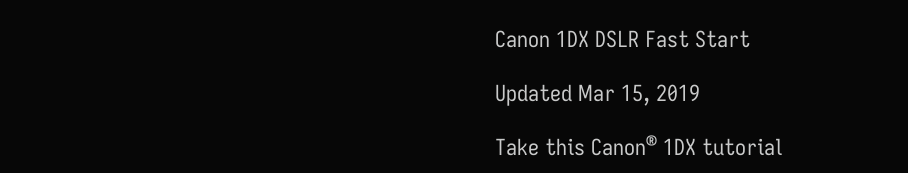Canon 1DX DSLR Fast Start

Updated Mar 15, 2019

Take this Canon® 1DX tutorial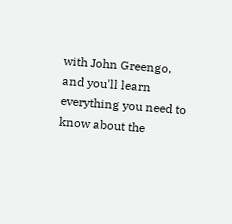with John Greengo, and you'll learn everything you need to know about the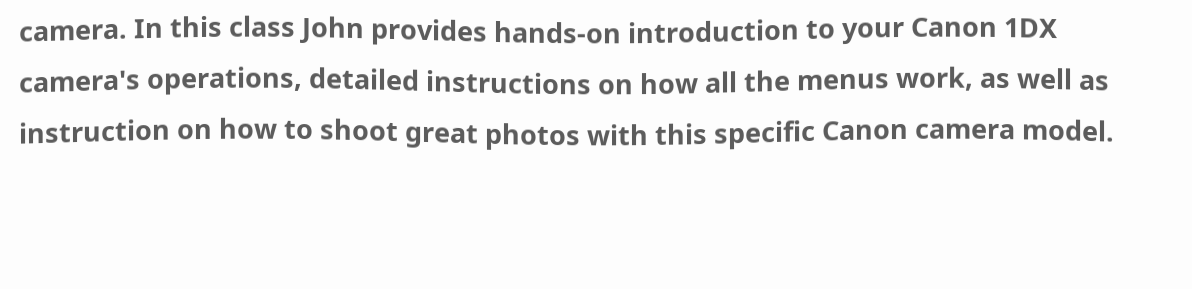camera. In this class John provides hands-on introduction to your Canon 1DX camera's operations, detailed instructions on how all the menus work, as well as instruction on how to shoot great photos with this specific Canon camera model.